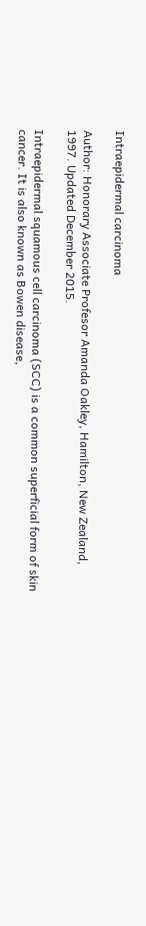Intraepidermal carcinoma

Author: Honorary Associate Profesor Amanda Oakley, Hamilton, New Zealand, 1997. Updated December 2015.

Intraepidermal squamous cell carcinoma (SCC) is a common superficial form of skin cancer. It is also known as Bowen disease,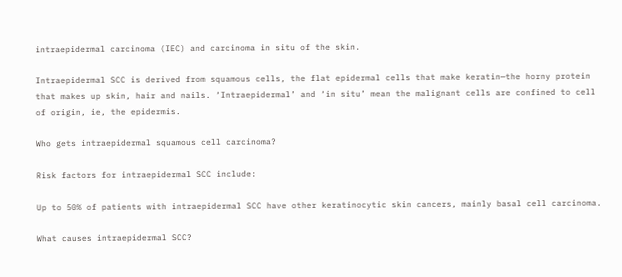intraepidermal carcinoma (IEC) and carcinoma in situ of the skin.

Intraepidermal SCC is derived from squamous cells, the flat epidermal cells that make keratin—the horny protein that makes up skin, hair and nails. ‘Intraepidermal’ and ‘in situ’ mean the malignant cells are confined to cell of origin, ie, the epidermis.

Who gets intraepidermal squamous cell carcinoma?

Risk factors for intraepidermal SCC include:

Up to 50% of patients with intraepidermal SCC have other keratinocytic skin cancers, mainly basal cell carcinoma.

What causes intraepidermal SCC?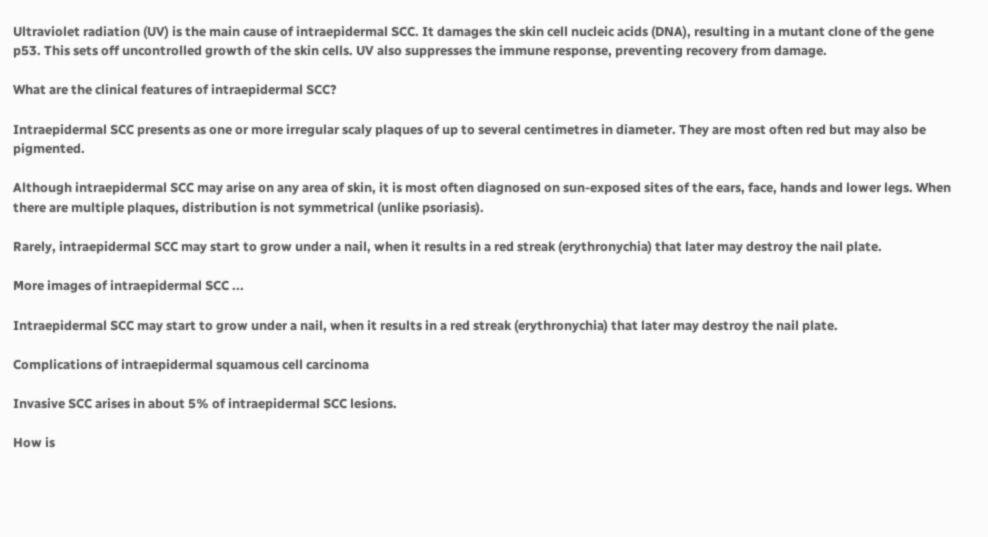Ultraviolet radiation (UV) is the main cause of intraepidermal SCC. It damages the skin cell nucleic acids (DNA), resulting in a mutant clone of the gene p53. This sets off uncontrolled growth of the skin cells. UV also suppresses the immune response, preventing recovery from damage.

What are the clinical features of intraepidermal SCC?

Intraepidermal SCC presents as one or more irregular scaly plaques of up to several centimetres in diameter. They are most often red but may also be pigmented.

Although intraepidermal SCC may arise on any area of skin, it is most often diagnosed on sun-exposed sites of the ears, face, hands and lower legs. When there are multiple plaques, distribution is not symmetrical (unlike psoriasis).

Rarely, intraepidermal SCC may start to grow under a nail, when it results in a red streak (erythronychia) that later may destroy the nail plate.

More images of intraepidermal SCC ...

Intraepidermal SCC may start to grow under a nail, when it results in a red streak (erythronychia) that later may destroy the nail plate.

Complications of intraepidermal squamous cell carcinoma

Invasive SCC arises in about 5% of intraepidermal SCC lesions.

How is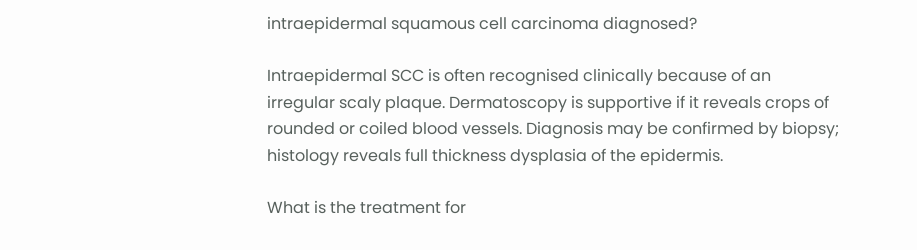intraepidermal squamous cell carcinoma diagnosed?

Intraepidermal SCC is often recognised clinically because of an irregular scaly plaque. Dermatoscopy is supportive if it reveals crops of rounded or coiled blood vessels. Diagnosis may be confirmed by biopsy; histology reveals full thickness dysplasia of the epidermis.

What is the treatment for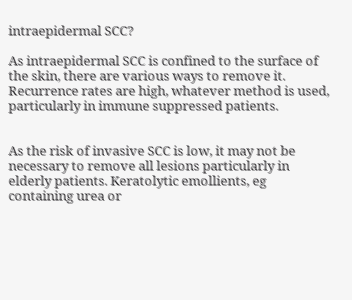intraepidermal SCC?

As intraepidermal SCC is confined to the surface of the skin, there are various ways to remove it. Recurrence rates are high, whatever method is used, particularly in immune suppressed patients.


As the risk of invasive SCC is low, it may not be necessary to remove all lesions particularly in elderly patients. Keratolytic emollients, eg containing urea or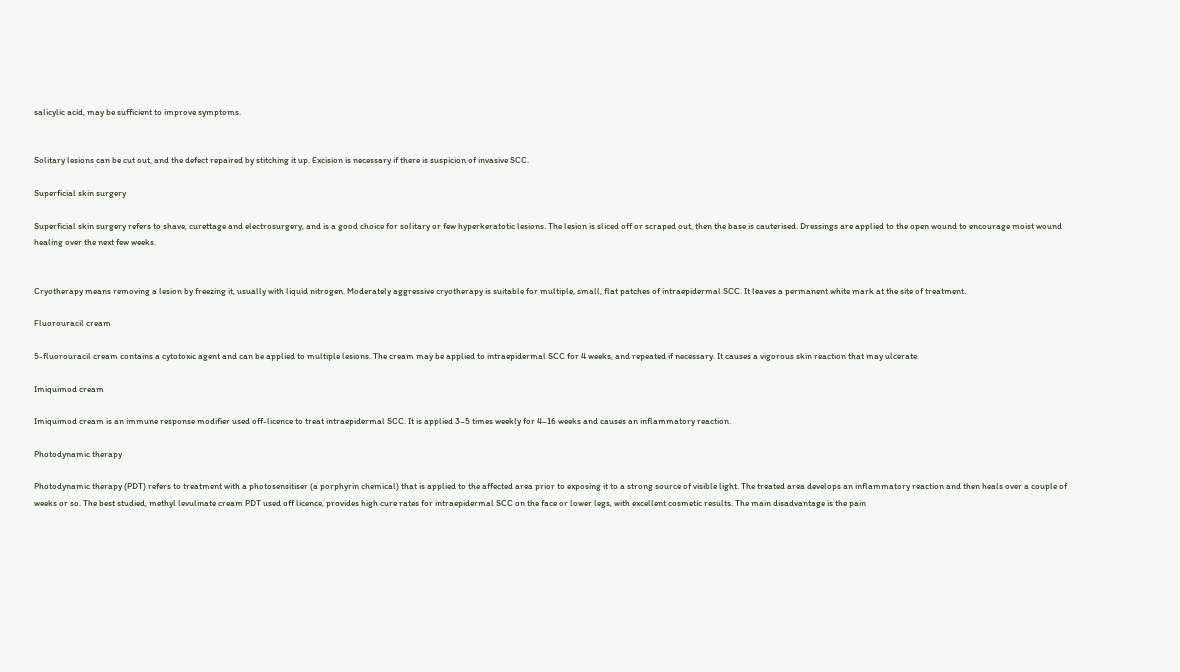salicylic acid, may be sufficient to improve symptoms.


Solitary lesions can be cut out, and the defect repaired by stitching it up. Excision is necessary if there is suspicion of invasive SCC.

Superficial skin surgery

Superficial skin surgery refers to shave, curettage and electrosurgery, and is a good choice for solitary or few hyperkeratotic lesions. The lesion is sliced off or scraped out, then the base is cauterised. Dressings are applied to the open wound to encourage moist wound healing over the next few weeks.


Cryotherapy means removing a lesion by freezing it, usually with liquid nitrogen. Moderately aggressive cryotherapy is suitable for multiple, small, flat patches of intraepidermal SCC. It leaves a permanent white mark at the site of treatment.

Fluorouracil cream

5-fluorouracil cream contains a cytotoxic agent and can be applied to multiple lesions. The cream may be applied to intraepidermal SCC for 4 weeks, and repeated if necessary. It causes a vigorous skin reaction that may ulcerate.

Imiquimod cream

Imiquimod cream is an immune response modifier used off-licence to treat intraepidermal SCC. It is applied 3–5 times weekly for 4–16 weeks and causes an inflammatory reaction.

Photodynamic therapy

Photodynamic therapy (PDT) refers to treatment with a photosensitiser (a porphyrin chemical) that is applied to the affected area prior to exposing it to a strong source of visible light. The treated area develops an inflammatory reaction and then heals over a couple of weeks or so. The best studied, methyl levulinate cream PDT used off licence, provides high cure rates for intraepidermal SCC on the face or lower legs, with excellent cosmetic results. The main disadvantage is the pain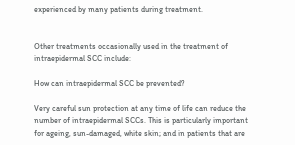experienced by many patients during treatment.


Other treatments occasionally used in the treatment of intraepidermal SCC include:

How can intraepidermal SCC be prevented?

Very careful sun protection at any time of life can reduce the number of intraepidermal SCCs. This is particularly important for ageing, sun-damaged, white skin; and in patients that are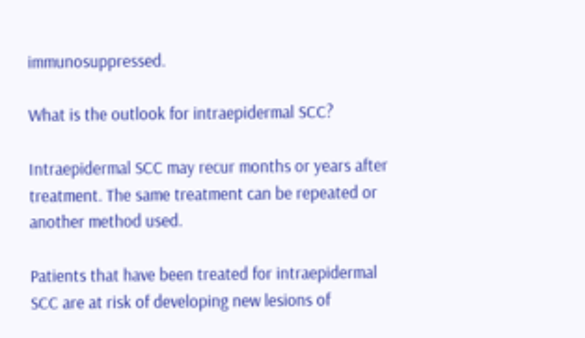immunosuppressed.

What is the outlook for intraepidermal SCC?

Intraepidermal SCC may recur months or years after treatment. The same treatment can be repeated or another method used.

Patients that have been treated for intraepidermal SCC are at risk of developing new lesions of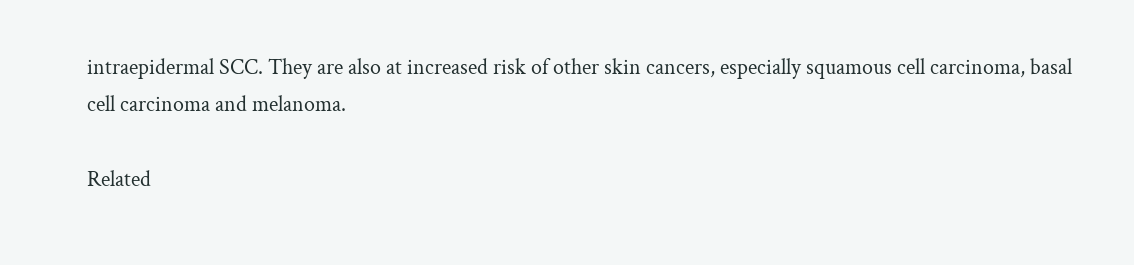intraepidermal SCC. They are also at increased risk of other skin cancers, especially squamous cell carcinoma, basal cell carcinoma and melanoma.

Related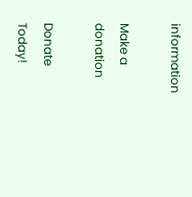information

Make a donation

Donate Today!